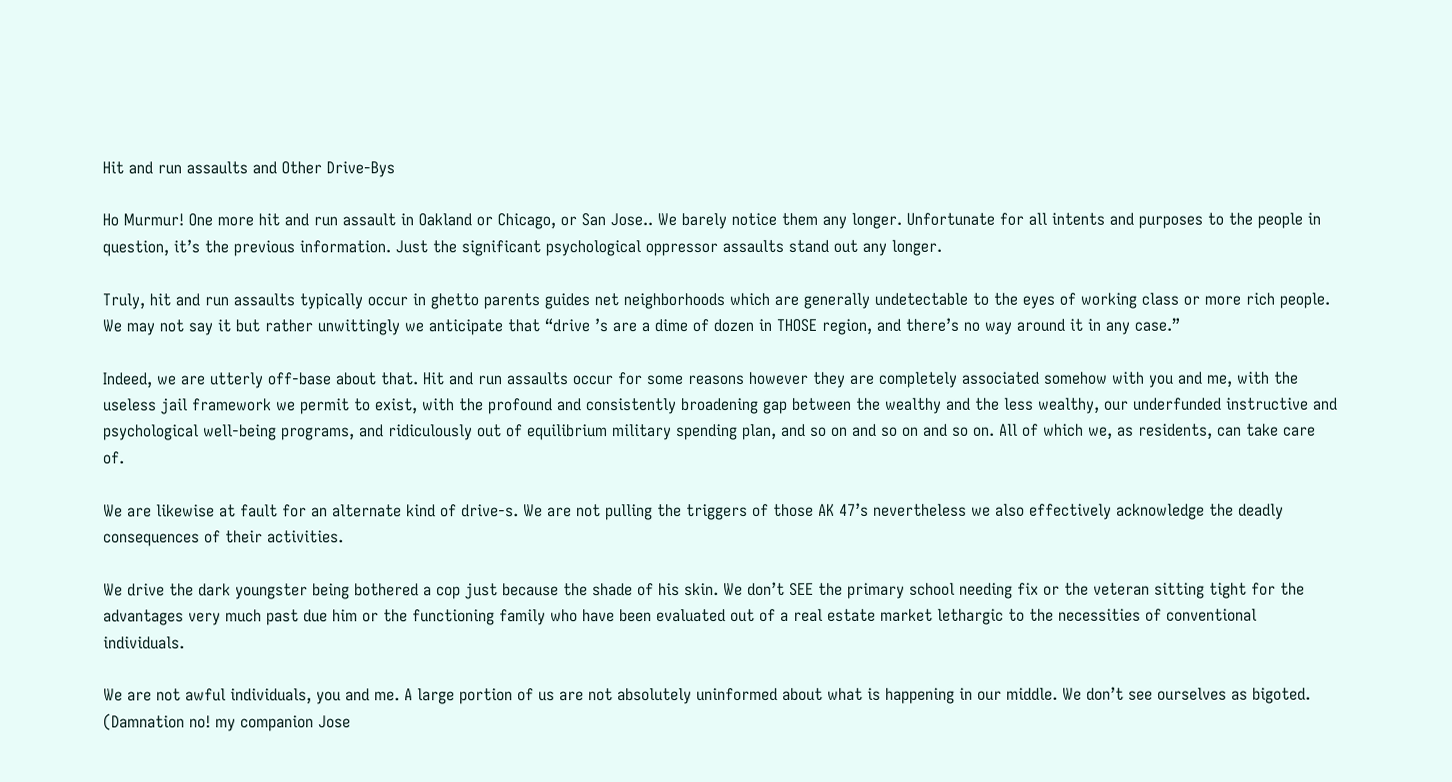Hit and run assaults and Other Drive-Bys

Ho Murmur! One more hit and run assault in Oakland or Chicago, or San Jose.. We barely notice them any longer. Unfortunate for all intents and purposes to the people in question, it’s the previous information. Just the significant psychological oppressor assaults stand out any longer.

Truly, hit and run assaults typically occur in ghetto parents guides net neighborhoods which are generally undetectable to the eyes of working class or more rich people. We may not say it but rather unwittingly we anticipate that “drive ’s are a dime of dozen in THOSE region, and there’s no way around it in any case.”

Indeed, we are utterly off-base about that. Hit and run assaults occur for some reasons however they are completely associated somehow with you and me, with the useless jail framework we permit to exist, with the profound and consistently broadening gap between the wealthy and the less wealthy, our underfunded instructive and psychological well-being programs, and ridiculously out of equilibrium military spending plan, and so on and so on and so on. All of which we, as residents, can take care of.

We are likewise at fault for an alternate kind of drive-s. We are not pulling the triggers of those AK 47’s nevertheless we also effectively acknowledge the deadly consequences of their activities.

We drive the dark youngster being bothered a cop just because the shade of his skin. We don’t SEE the primary school needing fix or the veteran sitting tight for the advantages very much past due him or the functioning family who have been evaluated out of a real estate market lethargic to the necessities of conventional individuals.

We are not awful individuals, you and me. A large portion of us are not absolutely uninformed about what is happening in our middle. We don’t see ourselves as bigoted. (Damnation no! my companion Jose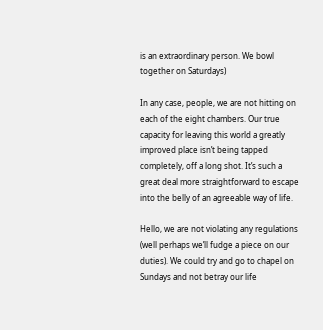is an extraordinary person. We bowl together on Saturdays)

In any case, people, we are not hitting on each of the eight chambers. Our true capacity for leaving this world a greatly improved place isn’t being tapped completely, off a long shot. It’s such a great deal more straightforward to escape into the belly of an agreeable way of life.

Hello, we are not violating any regulations (well perhaps we’ll fudge a piece on our duties). We could try and go to chapel on Sundays and not betray our life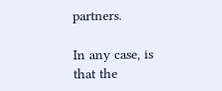partners.

In any case, is that the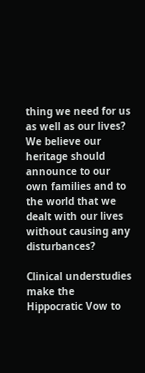thing we need for us as well as our lives? We believe our heritage should announce to our own families and to the world that we dealt with our lives without causing any disturbances?

Clinical understudies make the Hippocratic Vow to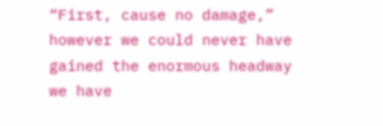“First, cause no damage,” however we could never have gained the enormous headway we have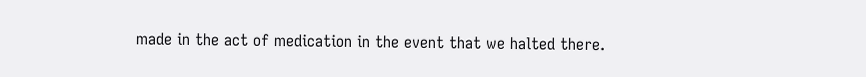made in the act of medication in the event that we halted there.